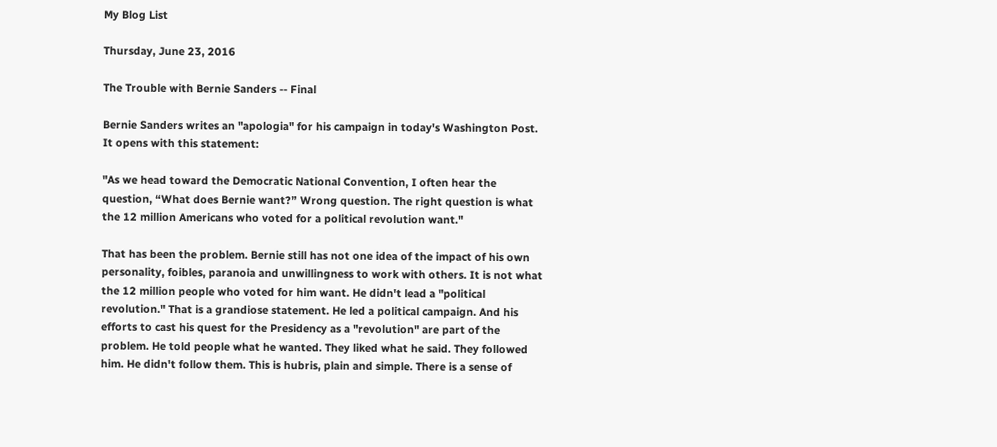My Blog List

Thursday, June 23, 2016

The Trouble with Bernie Sanders -- Final

Bernie Sanders writes an "apologia" for his campaign in today's Washington Post. It opens with this statement:

"As we head toward the Democratic National Convention, I often hear the question, “What does Bernie want?” Wrong question. The right question is what the 12 million Americans who voted for a political revolution want."

That has been the problem. Bernie still has not one idea of the impact of his own personality, foibles, paranoia and unwillingness to work with others. It is not what the 12 million people who voted for him want. He didn't lead a "political revolution." That is a grandiose statement. He led a political campaign. And his efforts to cast his quest for the Presidency as a "revolution" are part of the problem. He told people what he wanted. They liked what he said. They followed him. He didn't follow them. This is hubris, plain and simple. There is a sense of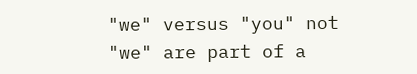"we" versus "you" not "we" are part of a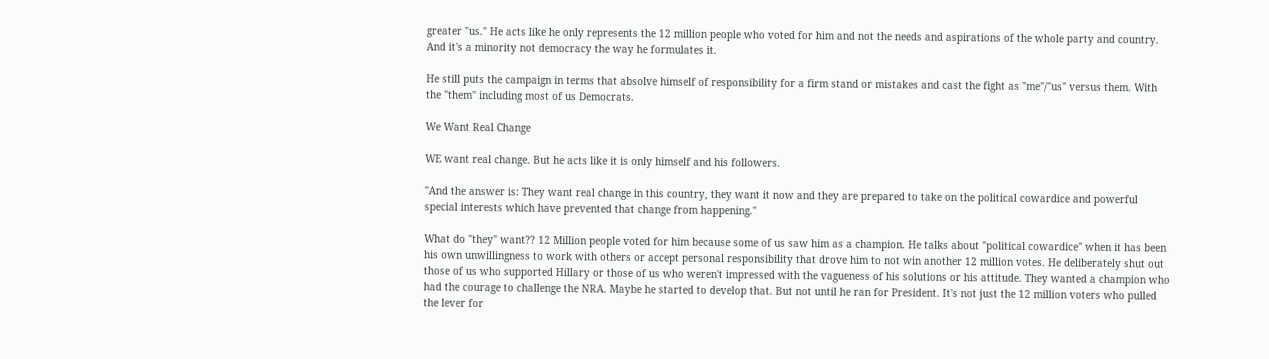greater "us." He acts like he only represents the 12 million people who voted for him and not the needs and aspirations of the whole party and country. And it's a minority not democracy the way he formulates it.

He still puts the campaign in terms that absolve himself of responsibility for a firm stand or mistakes and cast the fight as "me"/"us" versus them. With the "them" including most of us Democrats.

We Want Real Change

WE want real change. But he acts like it is only himself and his followers.

"And the answer is: They want real change in this country, they want it now and they are prepared to take on the political cowardice and powerful special interests which have prevented that change from happening."

What do "they" want?? 12 Million people voted for him because some of us saw him as a champion. He talks about "political cowardice" when it has been his own unwillingness to work with others or accept personal responsibility that drove him to not win another 12 million votes. He deliberately shut out those of us who supported Hillary or those of us who weren't impressed with the vagueness of his solutions or his attitude. They wanted a champion who had the courage to challenge the NRA. Maybe he started to develop that. But not until he ran for President. It's not just the 12 million voters who pulled the lever for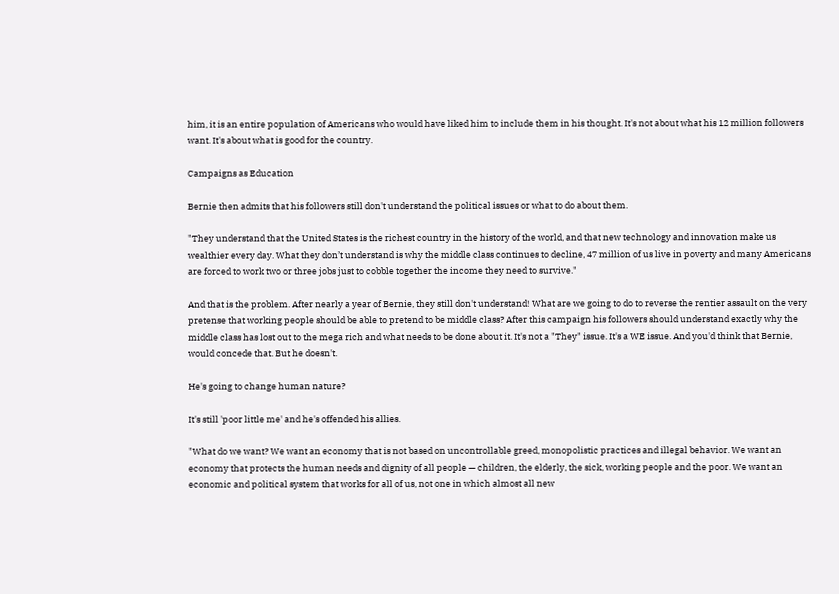him, it is an entire population of Americans who would have liked him to include them in his thought. It's not about what his 12 million followers want. It's about what is good for the country.

Campaigns as Education

Bernie then admits that his followers still don't understand the political issues or what to do about them.

"They understand that the United States is the richest country in the history of the world, and that new technology and innovation make us wealthier every day. What they don’t understand is why the middle class continues to decline, 47 million of us live in poverty and many Americans are forced to work two or three jobs just to cobble together the income they need to survive."

And that is the problem. After nearly a year of Bernie, they still don't understand! What are we going to do to reverse the rentier assault on the very pretense that working people should be able to pretend to be middle class? After this campaign his followers should understand exactly why the middle class has lost out to the mega rich and what needs to be done about it. It's not a "They" issue. It's a WE issue. And you'd think that Bernie, would concede that. But he doesn't.

He's going to change human nature?

It's still 'poor little me' and he's offended his allies.

"What do we want? We want an economy that is not based on uncontrollable greed, monopolistic practices and illegal behavior. We want an economy that protects the human needs and dignity of all people — children, the elderly, the sick, working people and the poor. We want an economic and political system that works for all of us, not one in which almost all new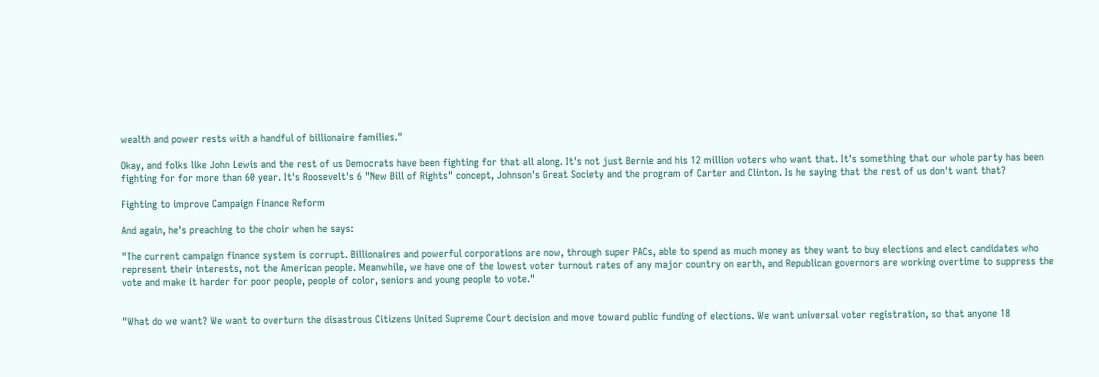wealth and power rests with a handful of billionaire families."

Okay, and folks like John Lewis and the rest of us Democrats have been fighting for that all along. It's not just Bernie and his 12 million voters who want that. It's something that our whole party has been fighting for for more than 60 year. It's Roosevelt's 6 "New Bill of Rights" concept, Johnson's Great Society and the program of Carter and Clinton. Is he saying that the rest of us don't want that?

Fighting to improve Campaign Finance Reform

And again, he's preaching to the choir when he says:

"The current campaign finance system is corrupt. Billionaires and powerful corporations are now, through super PACs, able to spend as much money as they want to buy elections and elect candidates who represent their interests, not the American people. Meanwhile, we have one of the lowest voter turnout rates of any major country on earth, and Republican governors are working overtime to suppress the vote and make it harder for poor people, people of color, seniors and young people to vote."


"What do we want? We want to overturn the disastrous Citizens United Supreme Court decision and move toward public funding of elections. We want universal voter registration, so that anyone 18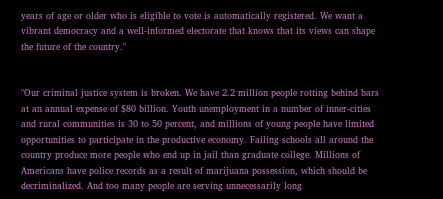years of age or older who is eligible to vote is automatically registered. We want a vibrant democracy and a well-informed electorate that knows that its views can shape the future of the country."


"Our criminal justice system is broken. We have 2.2 million people rotting behind bars at an annual expense of $80 billion. Youth unemployment in a number of inner-cities and rural communities is 30 to 50 percent, and millions of young people have limited opportunities to participate in the productive economy. Failing schools all around the country produce more people who end up in jail than graduate college. Millions of Americans have police records as a result of marijuana possession, which should be decriminalized. And too many people are serving unnecessarily long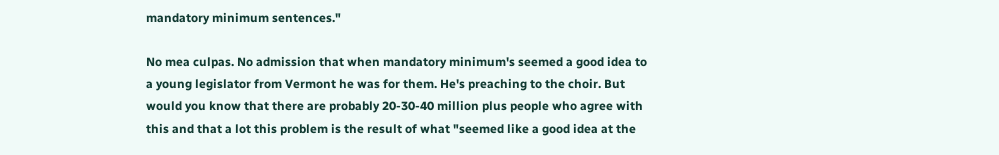mandatory minimum sentences."

No mea culpas. No admission that when mandatory minimum's seemed a good idea to a young legislator from Vermont he was for them. He's preaching to the choir. But would you know that there are probably 20-30-40 million plus people who agree with this and that a lot this problem is the result of what "seemed like a good idea at the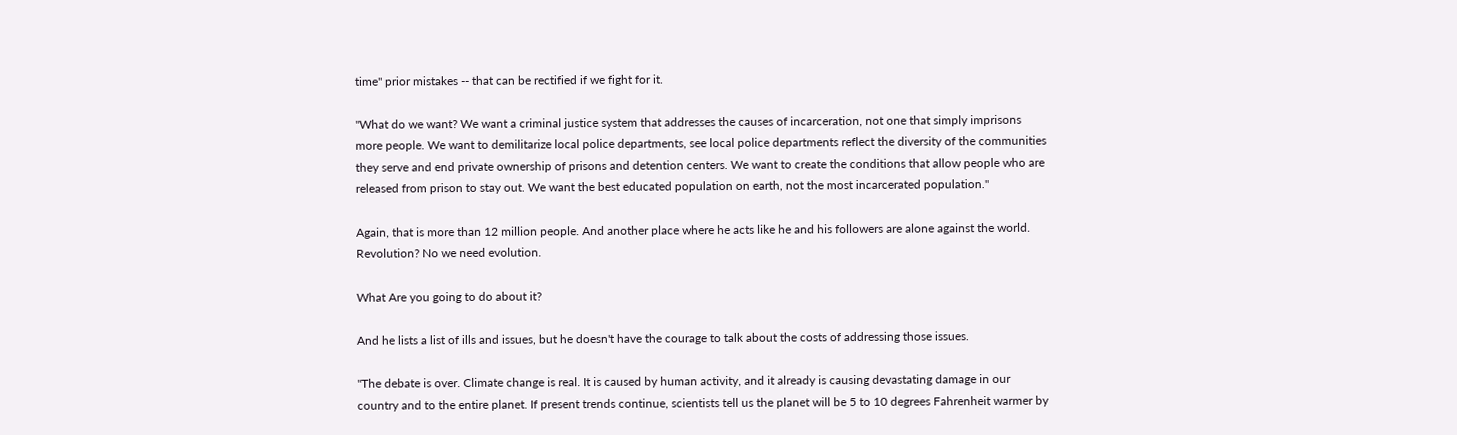time" prior mistakes -- that can be rectified if we fight for it.

"What do we want? We want a criminal justice system that addresses the causes of incarceration, not one that simply imprisons more people. We want to demilitarize local police departments, see local police departments reflect the diversity of the communities they serve and end private ownership of prisons and detention centers. We want to create the conditions that allow people who are released from prison to stay out. We want the best educated population on earth, not the most incarcerated population."

Again, that is more than 12 million people. And another place where he acts like he and his followers are alone against the world. Revolution? No we need evolution.

What Are you going to do about it?

And he lists a list of ills and issues, but he doesn't have the courage to talk about the costs of addressing those issues.

"The debate is over. Climate change is real. It is caused by human activity, and it already is causing devastating damage in our country and to the entire planet. If present trends continue, scientists tell us the planet will be 5 to 10 degrees Fahrenheit warmer by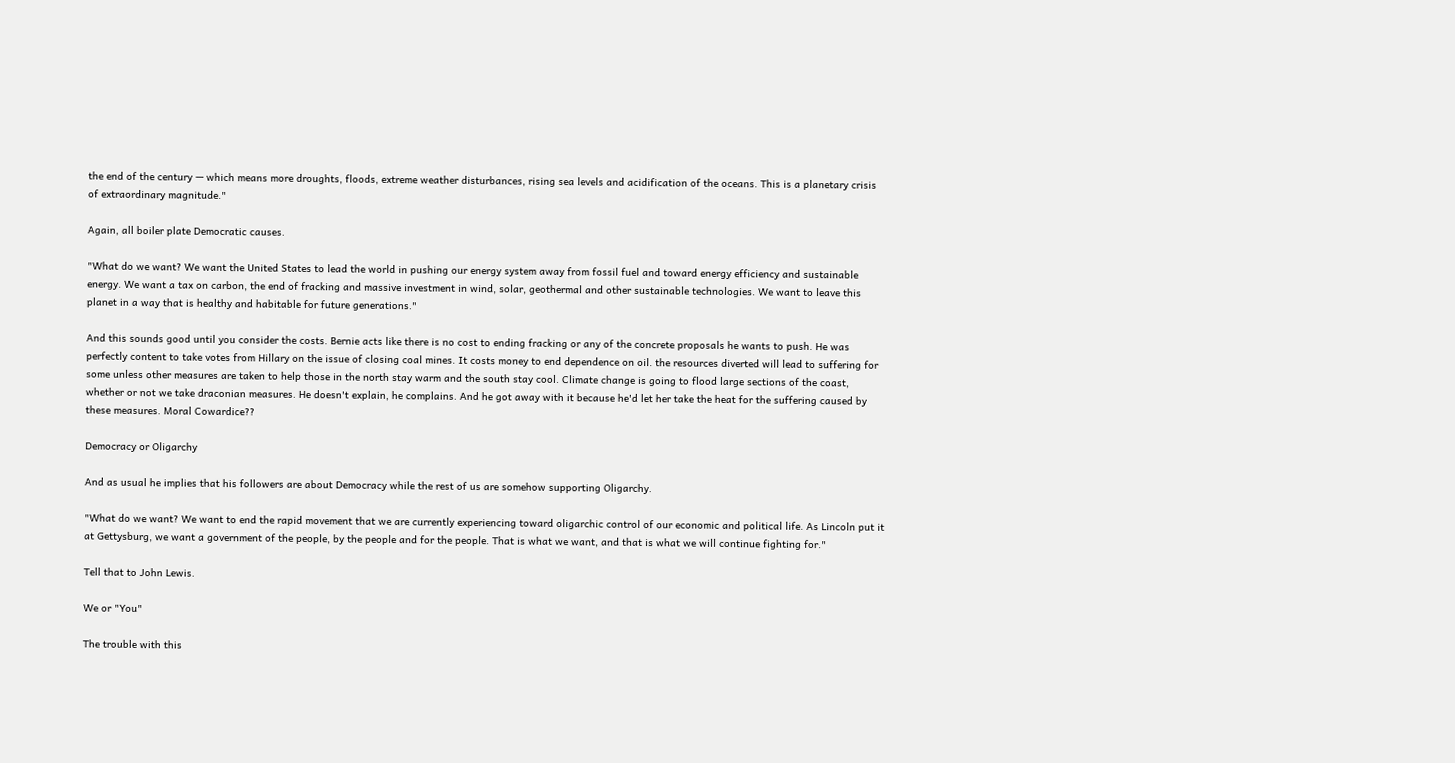the end of the century — which means more droughts, floods, extreme weather disturbances, rising sea levels and acidification of the oceans. This is a planetary crisis of extraordinary magnitude."

Again, all boiler plate Democratic causes.

"What do we want? We want the United States to lead the world in pushing our energy system away from fossil fuel and toward energy efficiency and sustainable energy. We want a tax on carbon, the end of fracking and massive investment in wind, solar, geothermal and other sustainable technologies. We want to leave this planet in a way that is healthy and habitable for future generations."

And this sounds good until you consider the costs. Bernie acts like there is no cost to ending fracking or any of the concrete proposals he wants to push. He was perfectly content to take votes from Hillary on the issue of closing coal mines. It costs money to end dependence on oil. the resources diverted will lead to suffering for some unless other measures are taken to help those in the north stay warm and the south stay cool. Climate change is going to flood large sections of the coast, whether or not we take draconian measures. He doesn't explain, he complains. And he got away with it because he'd let her take the heat for the suffering caused by these measures. Moral Cowardice??

Democracy or Oligarchy

And as usual he implies that his followers are about Democracy while the rest of us are somehow supporting Oligarchy.

"What do we want? We want to end the rapid movement that we are currently experiencing toward oligarchic control of our economic and political life. As Lincoln put it at Gettysburg, we want a government of the people, by the people and for the people. That is what we want, and that is what we will continue fighting for."

Tell that to John Lewis.

We or "You"

The trouble with this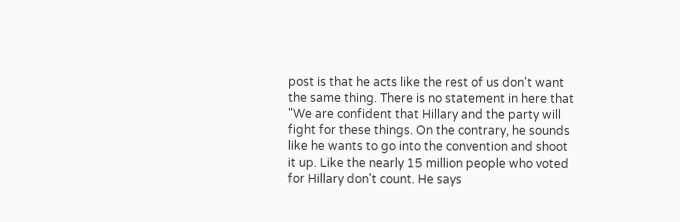post is that he acts like the rest of us don't want the same thing. There is no statement in here that "We are confident that Hillary and the party will fight for these things. On the contrary, he sounds like he wants to go into the convention and shoot it up. Like the nearly 15 million people who voted for Hillary don't count. He says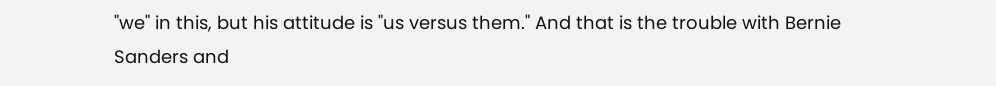"we" in this, but his attitude is "us versus them." And that is the trouble with Bernie Sanders and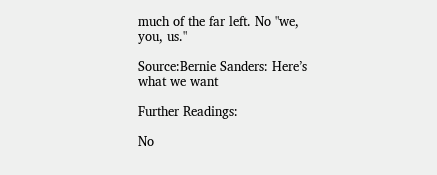much of the far left. No "we, you, us."

Source:Bernie Sanders: Here’s what we want

Further Readings:

No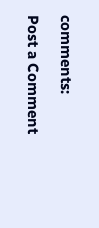comments:

Post a Comment